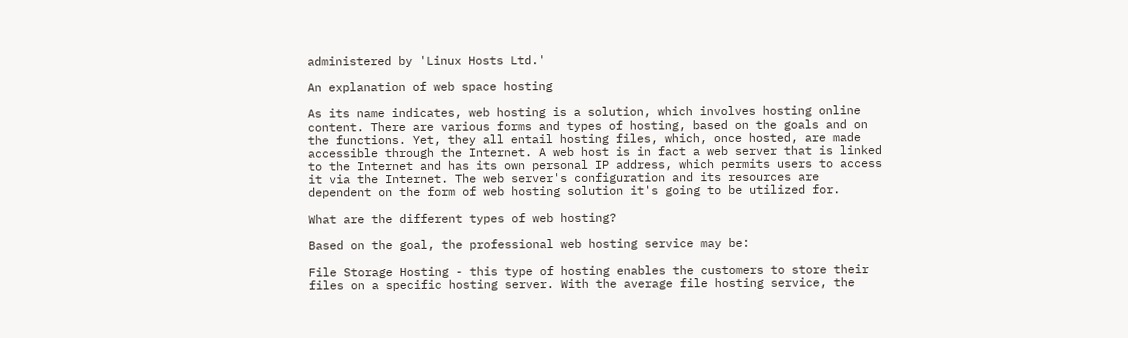administered by 'Linux Hosts Ltd.'

An explanation of web space hosting

As its name indicates, web hosting is a solution, which involves hosting online content. There are various forms and types of hosting, based on the goals and on the functions. Yet, they all entail hosting files, which, once hosted, are made accessible through the Internet. A web host is in fact a web server that is linked to the Internet and has its own personal IP address, which permits users to access it via the Internet. The web server's configuration and its resources are dependent on the form of web hosting solution it's going to be utilized for.

What are the different types of web hosting?

Based on the goal, the professional web hosting service may be:

File Storage Hosting - this type of hosting enables the customers to store their files on a specific hosting server. With the average file hosting service, the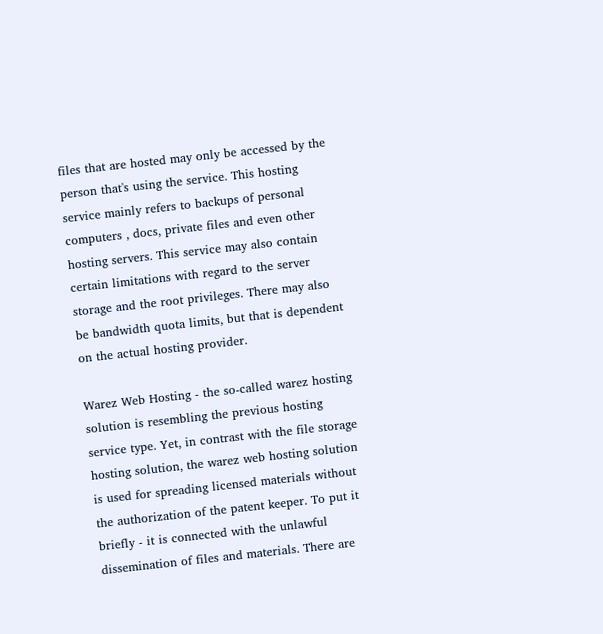files that are hosted may only be accessed by the person that's using the service. This hosting service mainly refers to backups of personal computers , docs, private files and even other hosting servers. This service may also contain certain limitations with regard to the server storage and the root privileges. There may also be bandwidth quota limits, but that is dependent on the actual hosting provider.

Warez Web Hosting - the so-called warez hosting solution is resembling the previous hosting service type. Yet, in contrast with the file storage hosting solution, the warez web hosting solution is used for spreading licensed materials without the authorization of the patent keeper. To put it briefly - it is connected with the unlawful dissemination of files and materials. There are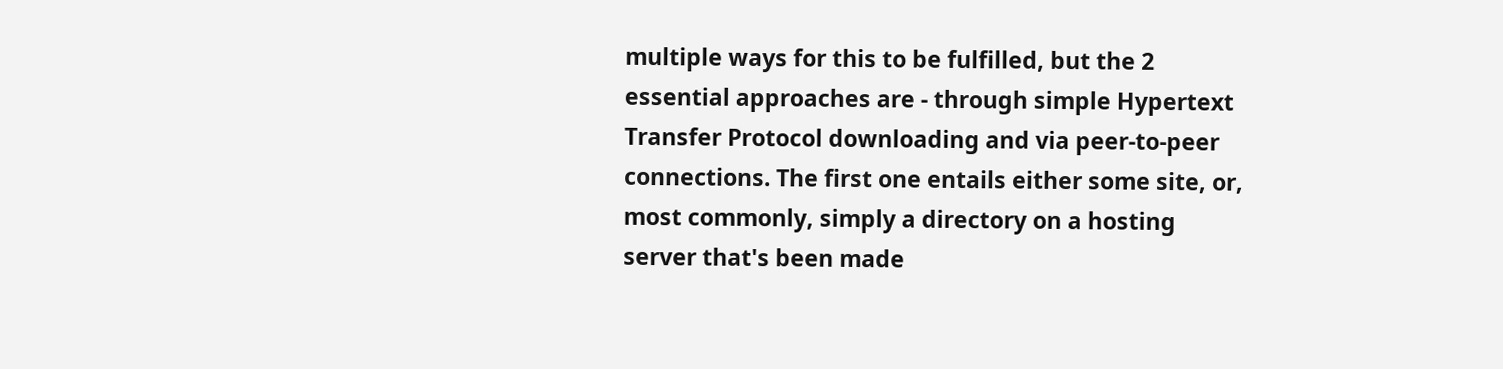multiple ways for this to be fulfilled, but the 2 essential approaches are - through simple Hypertext Transfer Protocol downloading and via peer-to-peer connections. The first one entails either some site, or, most commonly, simply a directory on a hosting server that's been made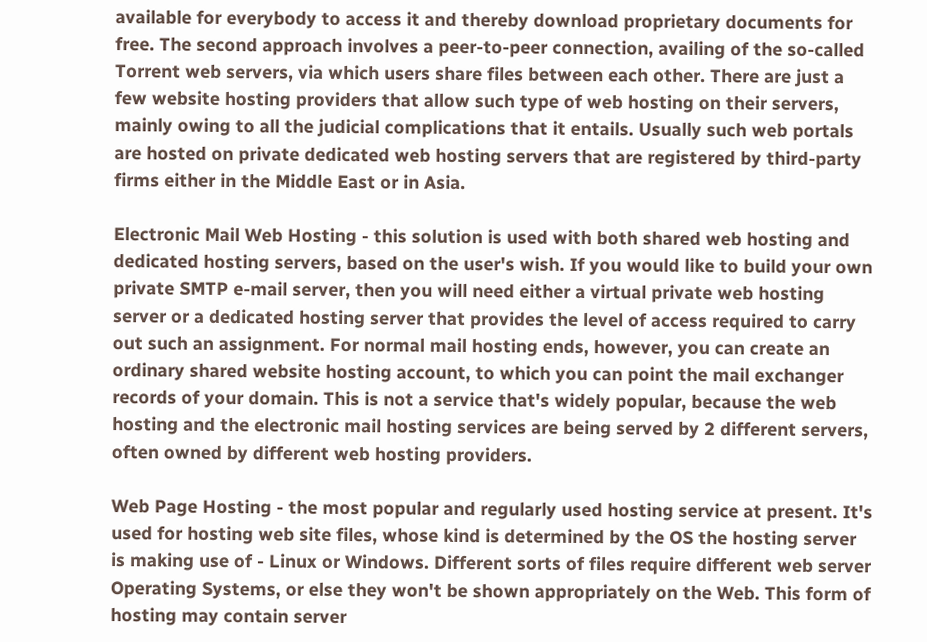available for everybody to access it and thereby download proprietary documents for free. The second approach involves a peer-to-peer connection, availing of the so-called Torrent web servers, via which users share files between each other. There are just a few website hosting providers that allow such type of web hosting on their servers, mainly owing to all the judicial complications that it entails. Usually such web portals are hosted on private dedicated web hosting servers that are registered by third-party firms either in the Middle East or in Asia.

Electronic Mail Web Hosting - this solution is used with both shared web hosting and dedicated hosting servers, based on the user's wish. If you would like to build your own private SMTP e-mail server, then you will need either a virtual private web hosting server or a dedicated hosting server that provides the level of access required to carry out such an assignment. For normal mail hosting ends, however, you can create an ordinary shared website hosting account, to which you can point the mail exchanger records of your domain. This is not a service that's widely popular, because the web hosting and the electronic mail hosting services are being served by 2 different servers, often owned by different web hosting providers.

Web Page Hosting - the most popular and regularly used hosting service at present. It's used for hosting web site files, whose kind is determined by the OS the hosting server is making use of - Linux or Windows. Different sorts of files require different web server Operating Systems, or else they won't be shown appropriately on the Web. This form of hosting may contain server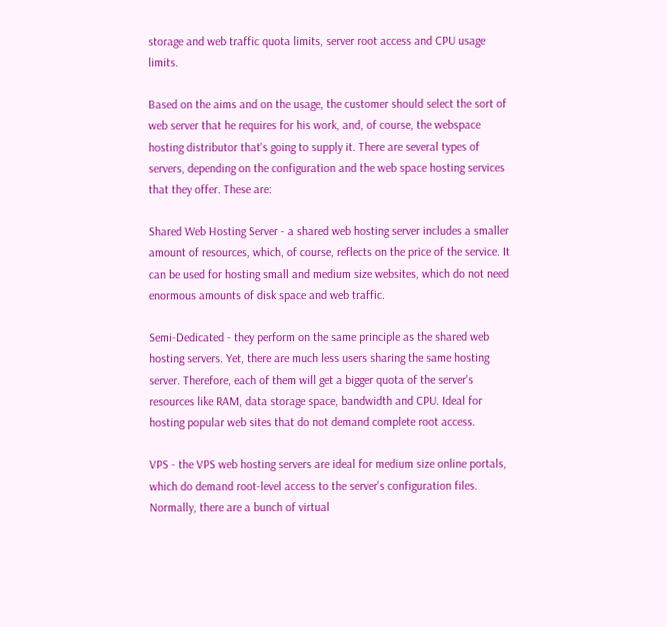storage and web traffic quota limits, server root access and CPU usage limits.

Based on the aims and on the usage, the customer should select the sort of web server that he requires for his work, and, of course, the webspace hosting distributor that's going to supply it. There are several types of servers, depending on the configuration and the web space hosting services that they offer. These are:

Shared Web Hosting Server - a shared web hosting server includes a smaller amount of resources, which, of course, reflects on the price of the service. It can be used for hosting small and medium size websites, which do not need enormous amounts of disk space and web traffic.

Semi-Dedicated - they perform on the same principle as the shared web hosting servers. Yet, there are much less users sharing the same hosting server. Therefore, each of them will get a bigger quota of the server's resources like RAM, data storage space, bandwidth and CPU. Ideal for hosting popular web sites that do not demand complete root access.

VPS - the VPS web hosting servers are ideal for medium size online portals, which do demand root-level access to the server's configuration files. Normally, there are a bunch of virtual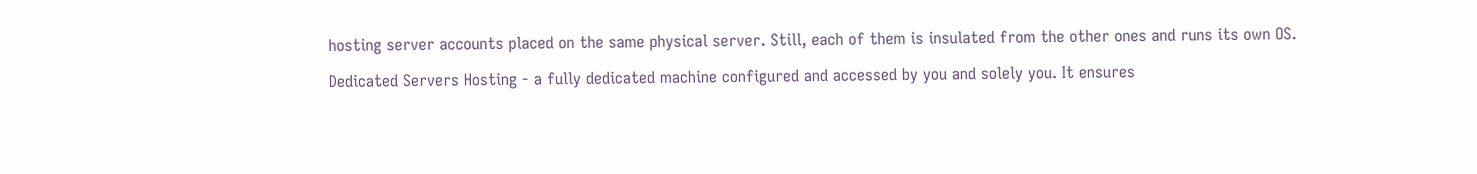hosting server accounts placed on the same physical server. Still, each of them is insulated from the other ones and runs its own OS.

Dedicated Servers Hosting - a fully dedicated machine configured and accessed by you and solely you. It ensures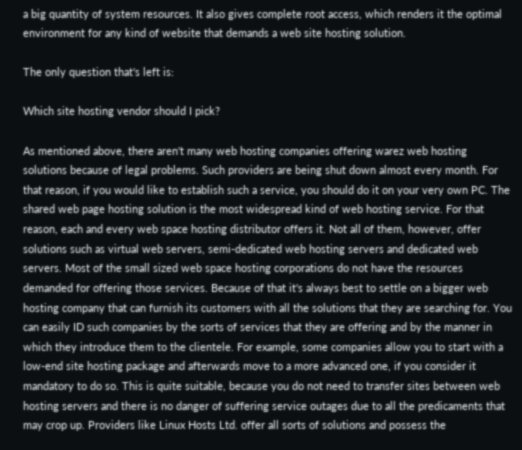a big quantity of system resources. It also gives complete root access, which renders it the optimal environment for any kind of website that demands a web site hosting solution.

The only question that's left is:

Which site hosting vendor should I pick?

As mentioned above, there aren't many web hosting companies offering warez web hosting solutions because of legal problems. Such providers are being shut down almost every month. For that reason, if you would like to establish such a service, you should do it on your very own PC. The shared web page hosting solution is the most widespread kind of web hosting service. For that reason, each and every web space hosting distributor offers it. Not all of them, however, offer solutions such as virtual web servers, semi-dedicated web hosting servers and dedicated web servers. Most of the small sized web space hosting corporations do not have the resources demanded for offering those services. Because of that it's always best to settle on a bigger web hosting company that can furnish its customers with all the solutions that they are searching for. You can easily ID such companies by the sorts of services that they are offering and by the manner in which they introduce them to the clientele. For example, some companies allow you to start with a low-end site hosting package and afterwards move to a more advanced one, if you consider it mandatory to do so. This is quite suitable, because you do not need to transfer sites between web hosting servers and there is no danger of suffering service outages due to all the predicaments that may crop up. Providers like Linux Hosts Ltd. offer all sorts of solutions and possess the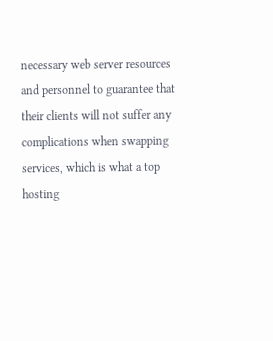necessary web server resources and personnel to guarantee that their clients will not suffer any complications when swapping services, which is what a top hosting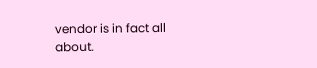vendor is in fact all about.